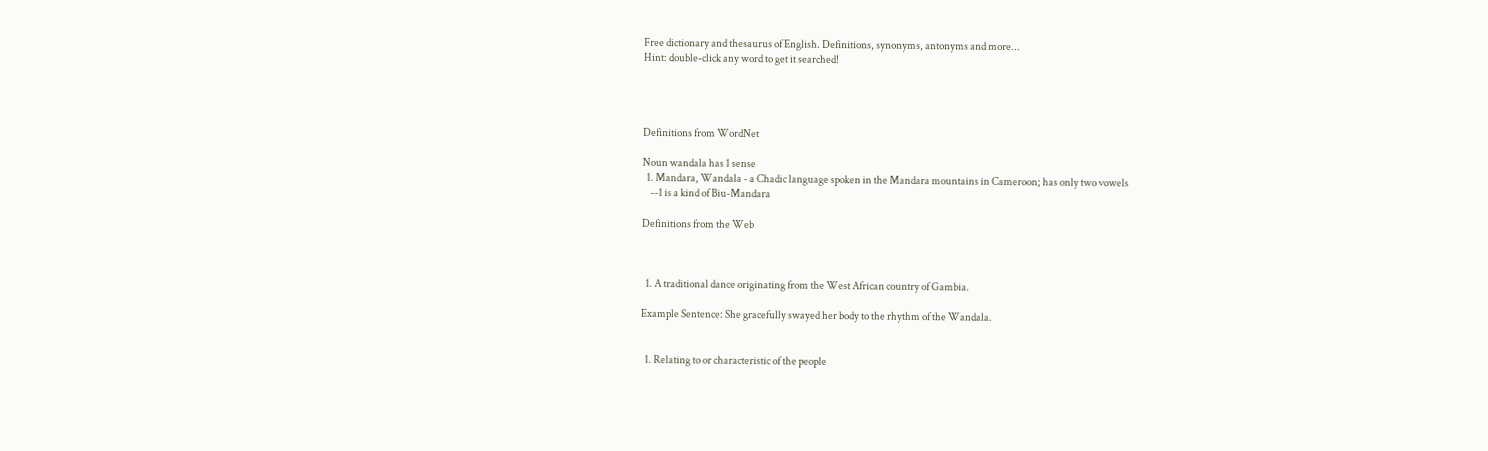Free dictionary and thesaurus of English. Definitions, synonyms, antonyms and more...
Hint: double-click any word to get it searched!




Definitions from WordNet

Noun wandala has 1 sense
  1. Mandara, Wandala - a Chadic language spoken in the Mandara mountains in Cameroon; has only two vowels
    --1 is a kind of Biu-Mandara

Definitions from the Web



  1. A traditional dance originating from the West African country of Gambia.

Example Sentence: She gracefully swayed her body to the rhythm of the Wandala.


  1. Relating to or characteristic of the people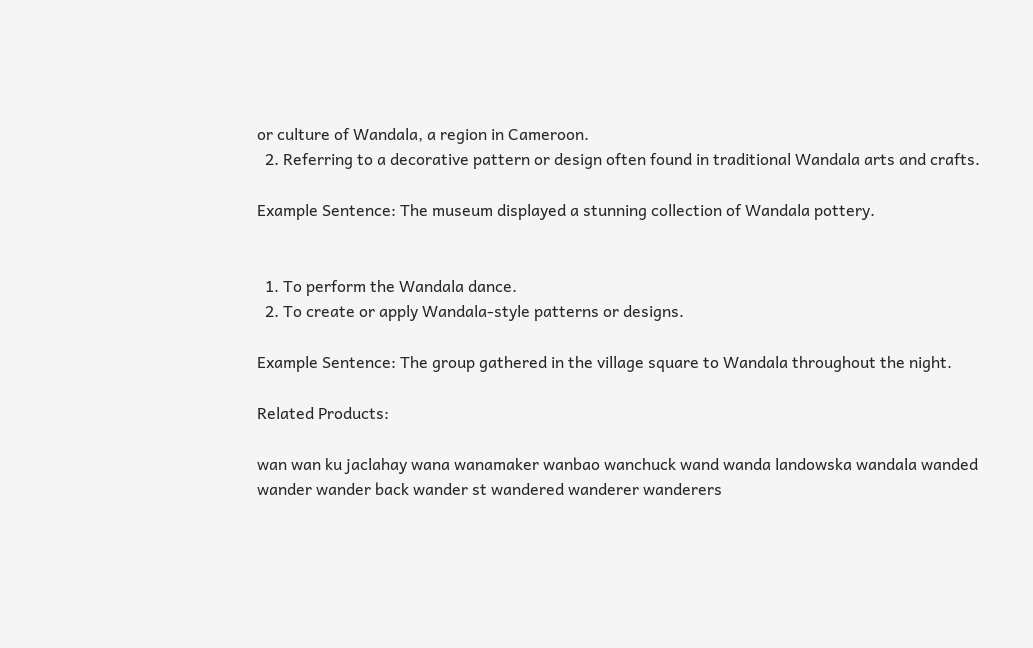or culture of Wandala, a region in Cameroon.
  2. Referring to a decorative pattern or design often found in traditional Wandala arts and crafts.

Example Sentence: The museum displayed a stunning collection of Wandala pottery.


  1. To perform the Wandala dance.
  2. To create or apply Wandala-style patterns or designs.

Example Sentence: The group gathered in the village square to Wandala throughout the night.

Related Products:

wan wan ku jaclahay wana wanamaker wanbao wanchuck wand wanda landowska wandala wanded wander wander back wander st wandered wanderer wanderers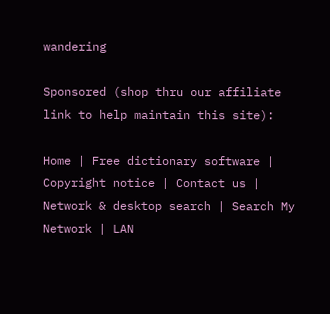wandering

Sponsored (shop thru our affiliate link to help maintain this site):

Home | Free dictionary software | Copyright notice | Contact us | Network & desktop search | Search My Network | LAN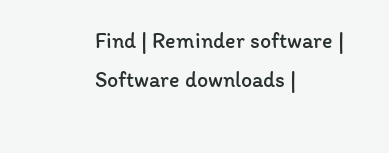Find | Reminder software | Software downloads |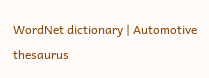WordNet dictionary | Automotive thesaurus